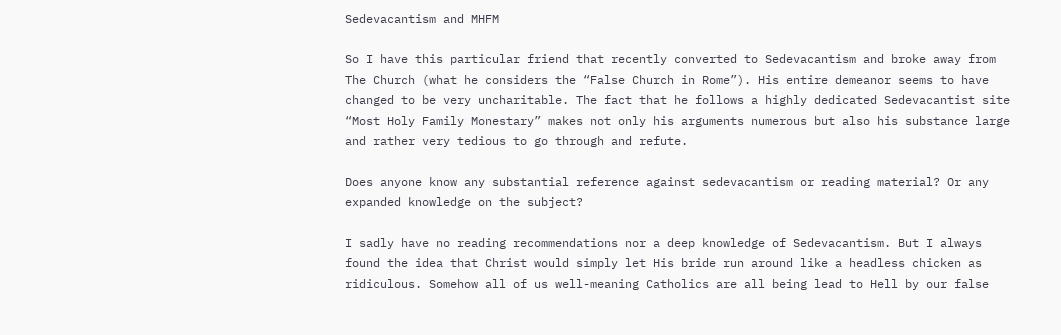Sedevacantism and MHFM

So I have this particular friend that recently converted to Sedevacantism and broke away from The Church (what he considers the “False Church in Rome”). His entire demeanor seems to have changed to be very uncharitable. The fact that he follows a highly dedicated Sedevacantist site “Most Holy Family Monestary” makes not only his arguments numerous but also his substance large and rather very tedious to go through and refute.

Does anyone know any substantial reference against sedevacantism or reading material? Or any expanded knowledge on the subject?

I sadly have no reading recommendations nor a deep knowledge of Sedevacantism. But I always found the idea that Christ would simply let His bride run around like a headless chicken as ridiculous. Somehow all of us well-meaning Catholics are all being lead to Hell by our false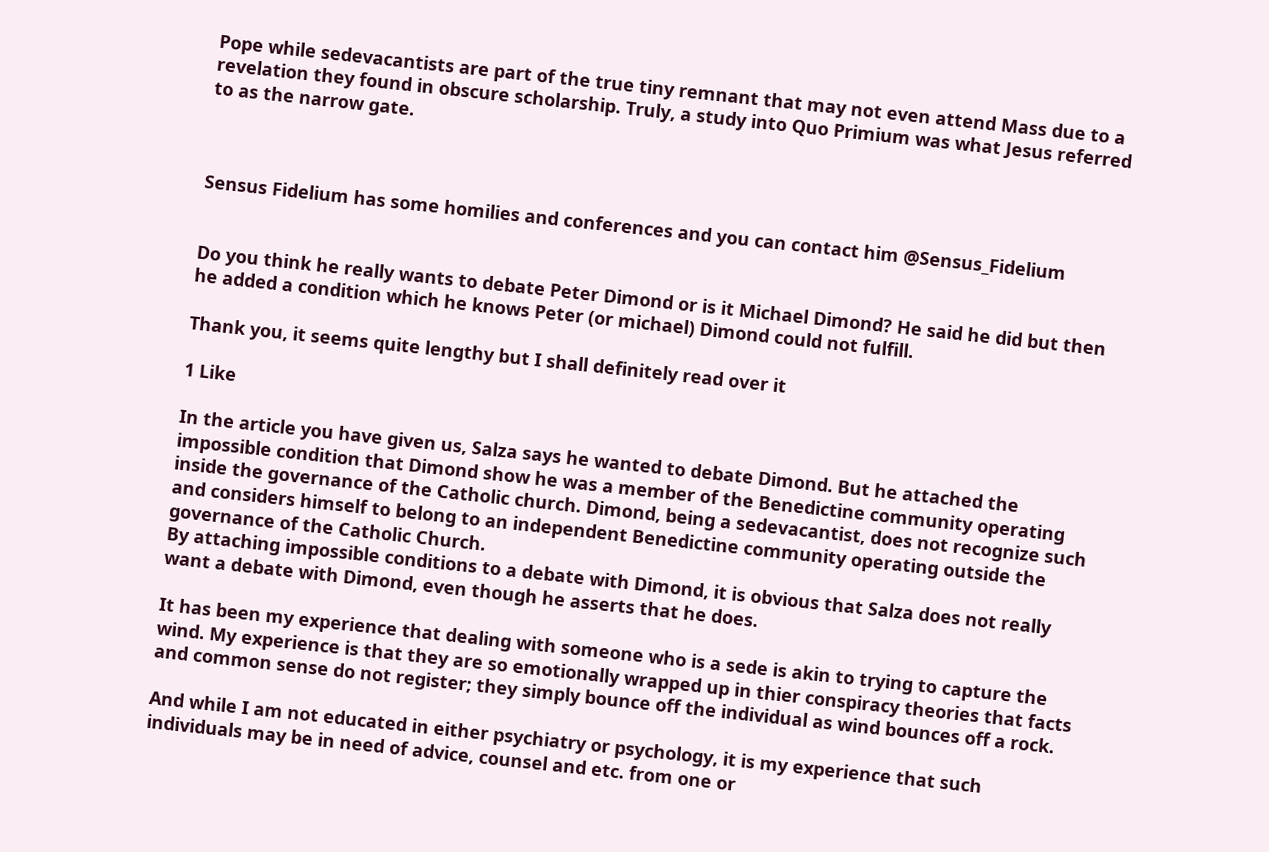Pope while sedevacantists are part of the true tiny remnant that may not even attend Mass due to a revelation they found in obscure scholarship. Truly, a study into Quo Primium was what Jesus referred to as the narrow gate.



Sensus Fidelium has some homilies and conferences and you can contact him @Sensus_Fidelium


Do you think he really wants to debate Peter Dimond or is it Michael Dimond? He said he did but then he added a condition which he knows Peter (or michael) Dimond could not fulfill.

Thank you, it seems quite lengthy but I shall definitely read over it

1 Like

In the article you have given us, Salza says he wanted to debate Dimond. But he attached the impossible condition that Dimond show he was a member of the Benedictine community operating inside the governance of the Catholic church. Dimond, being a sedevacantist, does not recognize such and considers himself to belong to an independent Benedictine community operating outside the governance of the Catholic Church.
By attaching impossible conditions to a debate with Dimond, it is obvious that Salza does not really want a debate with Dimond, even though he asserts that he does.

It has been my experience that dealing with someone who is a sede is akin to trying to capture the wind. My experience is that they are so emotionally wrapped up in thier conspiracy theories that facts and common sense do not register; they simply bounce off the individual as wind bounces off a rock.

And while I am not educated in either psychiatry or psychology, it is my experience that such individuals may be in need of advice, counsel and etc. from one or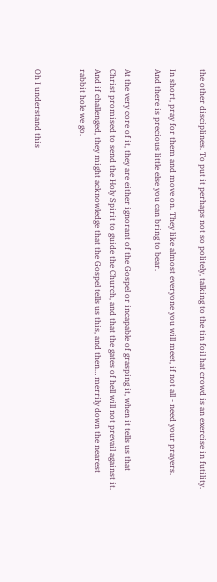the other disciplines. To put it perhaps not so politely, talking to the tin foil hat crowd is an exercise in futility.

In short, pray for them and move on. They like almost everyone you will meet, if not all - need your prayers. And there is precious little else you can bring to bear.

At the very core of it, they are either ignorant of the Gospel or incapable of grasping it, when it tells us that Christ promised to send the Holy Spirit to guide the Church, and that the gates of hell will not prevail against it. And if challenged, they might acknowledge that the Gospel tells us this, and then… merrily down the nearest rabbit hole we go.


Oh I understand this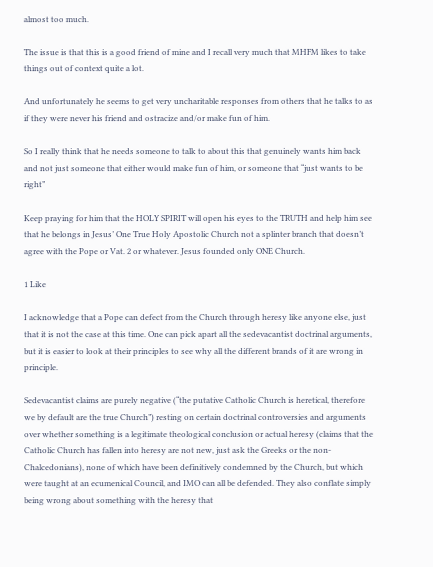almost too much.

The issue is that this is a good friend of mine and I recall very much that MHFM likes to take things out of context quite a lot.

And unfortunately he seems to get very uncharitable responses from others that he talks to as if they were never his friend and ostracize and/or make fun of him.

So I really think that he needs someone to talk to about this that genuinely wants him back and not just someone that either would make fun of him, or someone that “just wants to be right”

Keep praying for him that the HOLY SPIRIT will open his eyes to the TRUTH and help him see that he belongs in Jesus’ One True Holy Apostolic Church not a splinter branch that doesn’t agree with the Pope or Vat. 2 or whatever. Jesus founded only ONE Church.

1 Like

I acknowledge that a Pope can defect from the Church through heresy like anyone else, just that it is not the case at this time. One can pick apart all the sedevacantist doctrinal arguments, but it is easier to look at their principles to see why all the different brands of it are wrong in principle.

Sedevacantist claims are purely negative (“the putative Catholic Church is heretical, therefore we by default are the true Church”) resting on certain doctrinal controversies and arguments over whether something is a legitimate theological conclusion or actual heresy (claims that the Catholic Church has fallen into heresy are not new, just ask the Greeks or the non-Chalcedonians), none of which have been definitively condemned by the Church, but which were taught at an ecumenical Council, and IMO can all be defended. They also conflate simply being wrong about something with the heresy that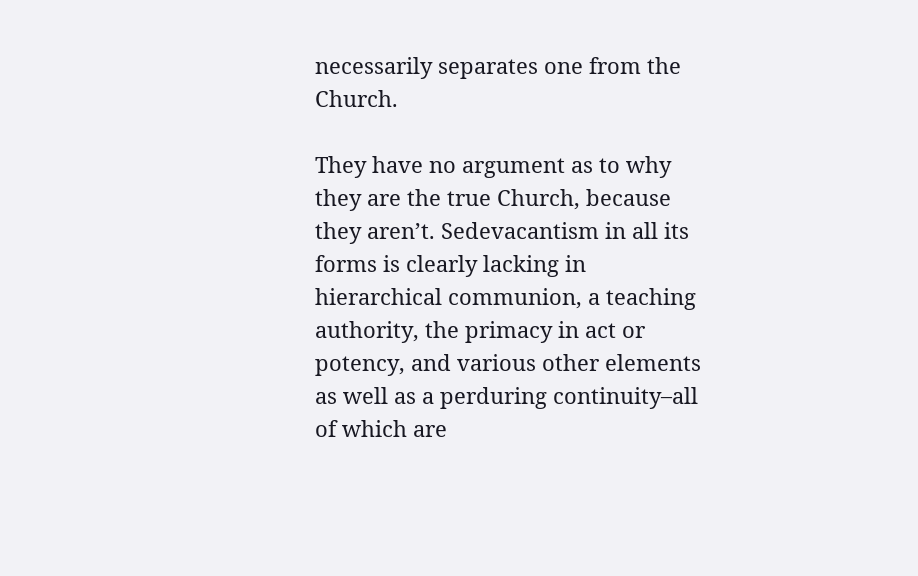necessarily separates one from the Church.

They have no argument as to why they are the true Church, because they aren’t. Sedevacantism in all its forms is clearly lacking in hierarchical communion, a teaching authority, the primacy in act or potency, and various other elements as well as a perduring continuity–all of which are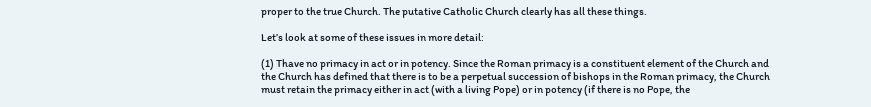proper to the true Church. The putative Catholic Church clearly has all these things.

Let’s look at some of these issues in more detail:

(1) Thave no primacy in act or in potency. Since the Roman primacy is a constituent element of the Church and the Church has defined that there is to be a perpetual succession of bishops in the Roman primacy, the Church must retain the primacy either in act (with a living Pope) or in potency (if there is no Pope, the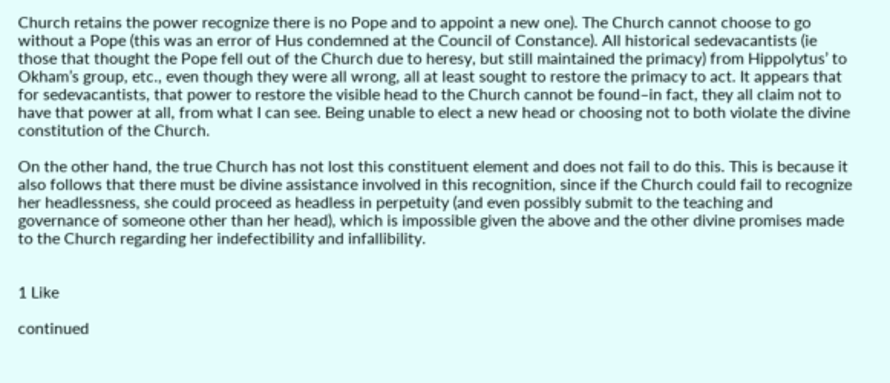Church retains the power recognize there is no Pope and to appoint a new one). The Church cannot choose to go without a Pope (this was an error of Hus condemned at the Council of Constance). All historical sedevacantists (ie those that thought the Pope fell out of the Church due to heresy, but still maintained the primacy) from Hippolytus’ to Okham’s group, etc., even though they were all wrong, all at least sought to restore the primacy to act. It appears that for sedevacantists, that power to restore the visible head to the Church cannot be found–in fact, they all claim not to have that power at all, from what I can see. Being unable to elect a new head or choosing not to both violate the divine constitution of the Church.

On the other hand, the true Church has not lost this constituent element and does not fail to do this. This is because it also follows that there must be divine assistance involved in this recognition, since if the Church could fail to recognize her headlessness, she could proceed as headless in perpetuity (and even possibly submit to the teaching and governance of someone other than her head), which is impossible given the above and the other divine promises made to the Church regarding her indefectibility and infallibility.


1 Like

continued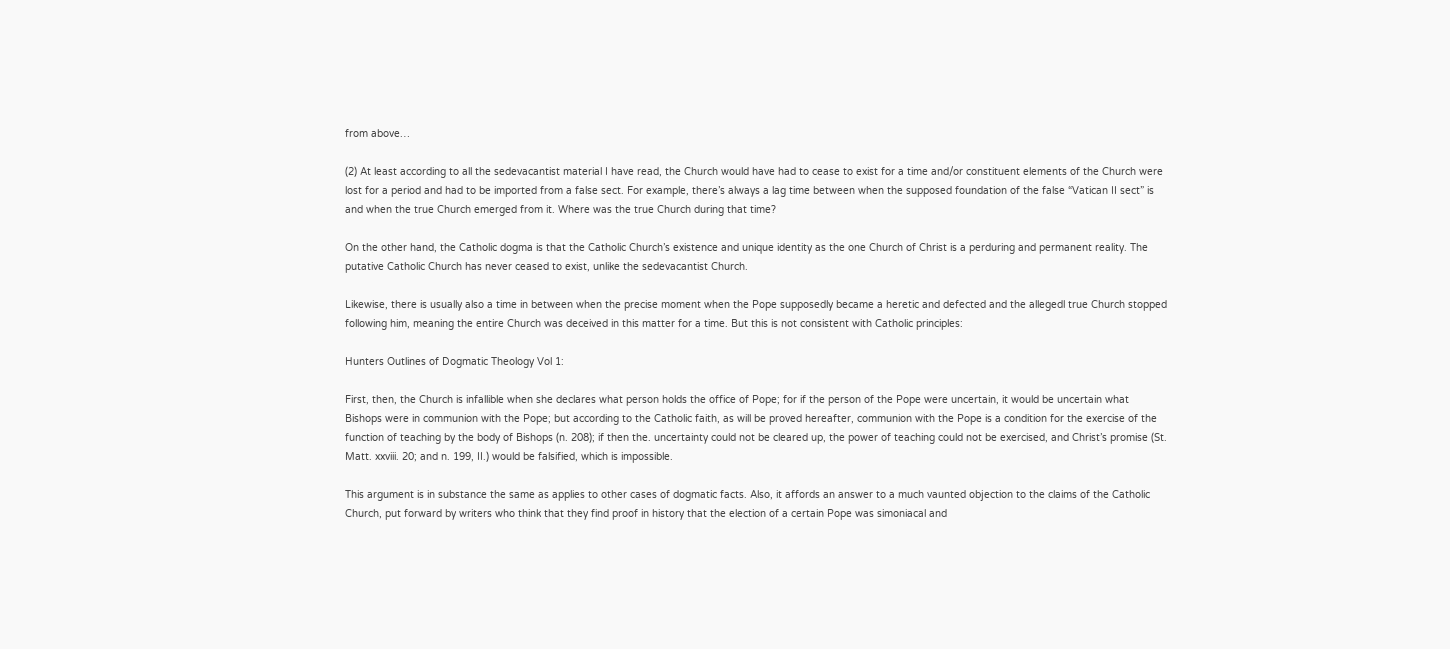from above…

(2) At least according to all the sedevacantist material I have read, the Church would have had to cease to exist for a time and/or constituent elements of the Church were lost for a period and had to be imported from a false sect. For example, there’s always a lag time between when the supposed foundation of the false “Vatican II sect” is and when the true Church emerged from it. Where was the true Church during that time?

On the other hand, the Catholic dogma is that the Catholic Church’s existence and unique identity as the one Church of Christ is a perduring and permanent reality. The putative Catholic Church has never ceased to exist, unlike the sedevacantist Church.

Likewise, there is usually also a time in between when the precise moment when the Pope supposedly became a heretic and defected and the allegedl true Church stopped following him, meaning the entire Church was deceived in this matter for a time. But this is not consistent with Catholic principles:

Hunters Outlines of Dogmatic Theology Vol 1:

First, then, the Church is infallible when she declares what person holds the office of Pope; for if the person of the Pope were uncertain, it would be uncertain what Bishops were in communion with the Pope; but according to the Catholic faith, as will be proved hereafter, communion with the Pope is a condition for the exercise of the function of teaching by the body of Bishops (n. 208); if then the. uncertainty could not be cleared up, the power of teaching could not be exercised, and Christ’s promise (St. Matt. xxviii. 20; and n. 199, II.) would be falsified, which is impossible.

This argument is in substance the same as applies to other cases of dogmatic facts. Also, it affords an answer to a much vaunted objection to the claims of the Catholic Church, put forward by writers who think that they find proof in history that the election of a certain Pope was simoniacal and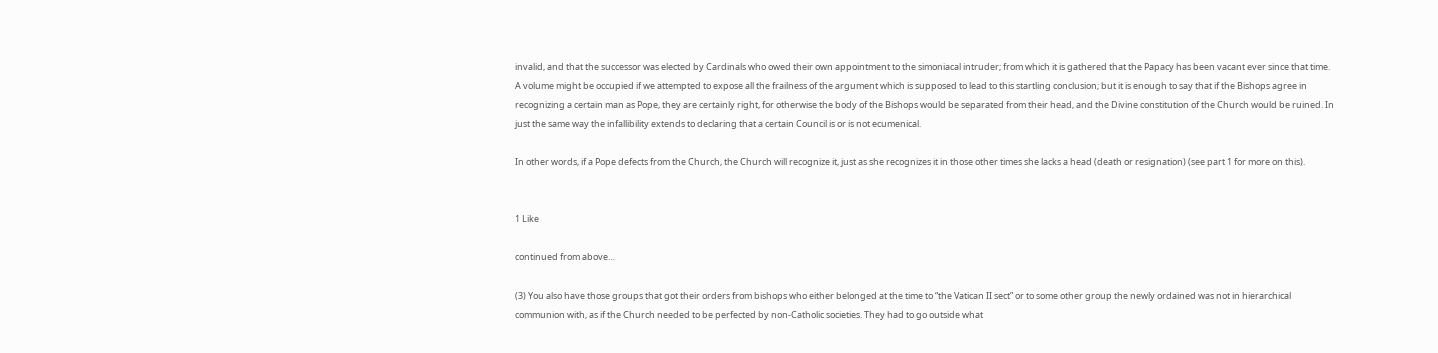invalid, and that the successor was elected by Cardinals who owed their own appointment to the simoniacal intruder; from which it is gathered that the Papacy has been vacant ever since that time. A volume might be occupied if we attempted to expose all the frailness of the argument which is supposed to lead to this startling conclusion; but it is enough to say that if the Bishops agree in recognizing a certain man as Pope, they are certainly right, for otherwise the body of the Bishops would be separated from their head, and the Divine constitution of the Church would be ruined. In just the same way the infallibility extends to declaring that a certain Council is or is not ecumenical.

In other words, if a Pope defects from the Church, the Church will recognize it, just as she recognizes it in those other times she lacks a head (death or resignation) (see part 1 for more on this).


1 Like

continued from above…

(3) You also have those groups that got their orders from bishops who either belonged at the time to “the Vatican II sect” or to some other group the newly ordained was not in hierarchical communion with, as if the Church needed to be perfected by non-Catholic societies. They had to go outside what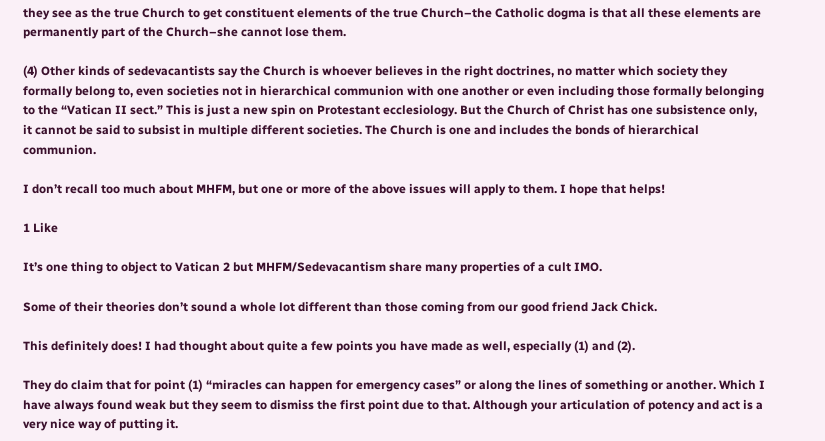they see as the true Church to get constituent elements of the true Church–the Catholic dogma is that all these elements are permanently part of the Church–she cannot lose them.

(4) Other kinds of sedevacantists say the Church is whoever believes in the right doctrines, no matter which society they formally belong to, even societies not in hierarchical communion with one another or even including those formally belonging to the “Vatican II sect.” This is just a new spin on Protestant ecclesiology. But the Church of Christ has one subsistence only, it cannot be said to subsist in multiple different societies. The Church is one and includes the bonds of hierarchical communion.

I don’t recall too much about MHFM, but one or more of the above issues will apply to them. I hope that helps!

1 Like

It’s one thing to object to Vatican 2 but MHFM/Sedevacantism share many properties of a cult IMO.

Some of their theories don’t sound a whole lot different than those coming from our good friend Jack Chick.

This definitely does! I had thought about quite a few points you have made as well, especially (1) and (2).

They do claim that for point (1) “miracles can happen for emergency cases” or along the lines of something or another. Which I have always found weak but they seem to dismiss the first point due to that. Although your articulation of potency and act is a very nice way of putting it.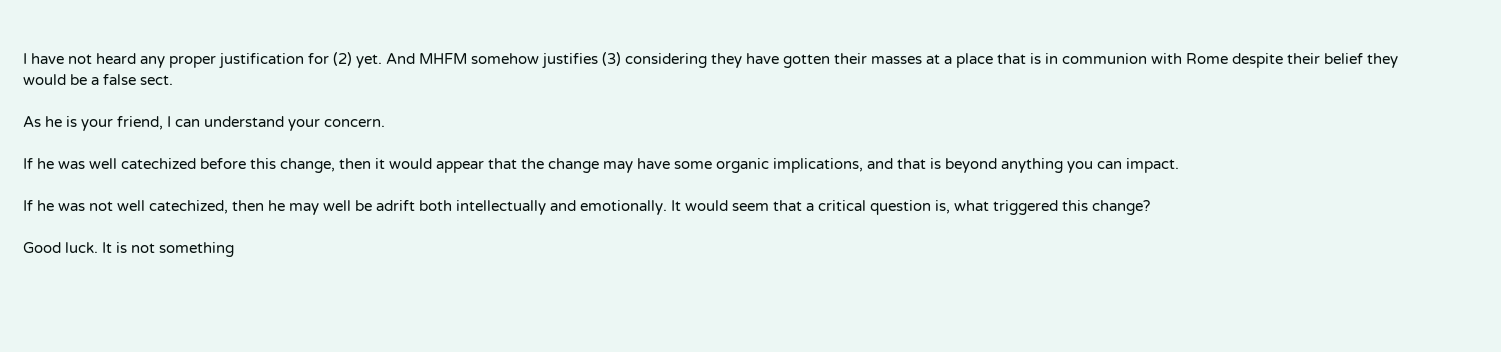I have not heard any proper justification for (2) yet. And MHFM somehow justifies (3) considering they have gotten their masses at a place that is in communion with Rome despite their belief they would be a false sect.

As he is your friend, I can understand your concern.

If he was well catechized before this change, then it would appear that the change may have some organic implications, and that is beyond anything you can impact.

If he was not well catechized, then he may well be adrift both intellectually and emotionally. It would seem that a critical question is, what triggered this change?

Good luck. It is not something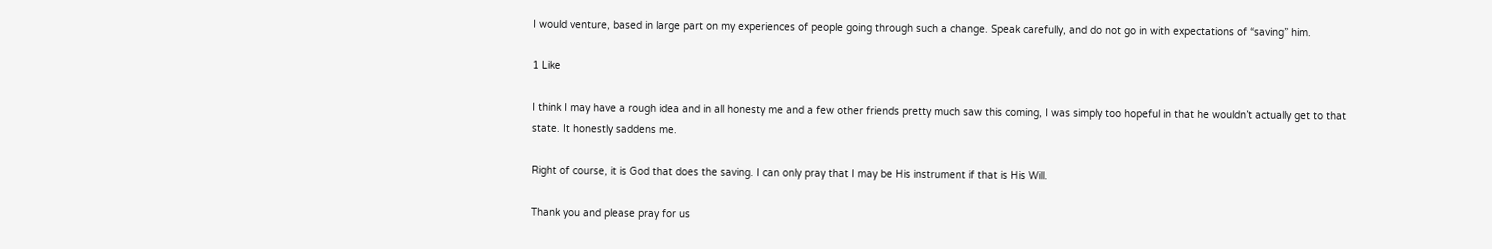I would venture, based in large part on my experiences of people going through such a change. Speak carefully, and do not go in with expectations of “saving” him.

1 Like

I think I may have a rough idea and in all honesty me and a few other friends pretty much saw this coming, I was simply too hopeful in that he wouldn’t actually get to that state. It honestly saddens me.

Right of course, it is God that does the saving. I can only pray that I may be His instrument if that is His Will.

Thank you and please pray for us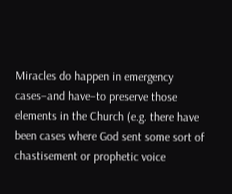Miracles do happen in emergency cases–and have–to preserve those elements in the Church (e.g. there have been cases where God sent some sort of chastisement or prophetic voice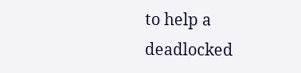to help a deadlocked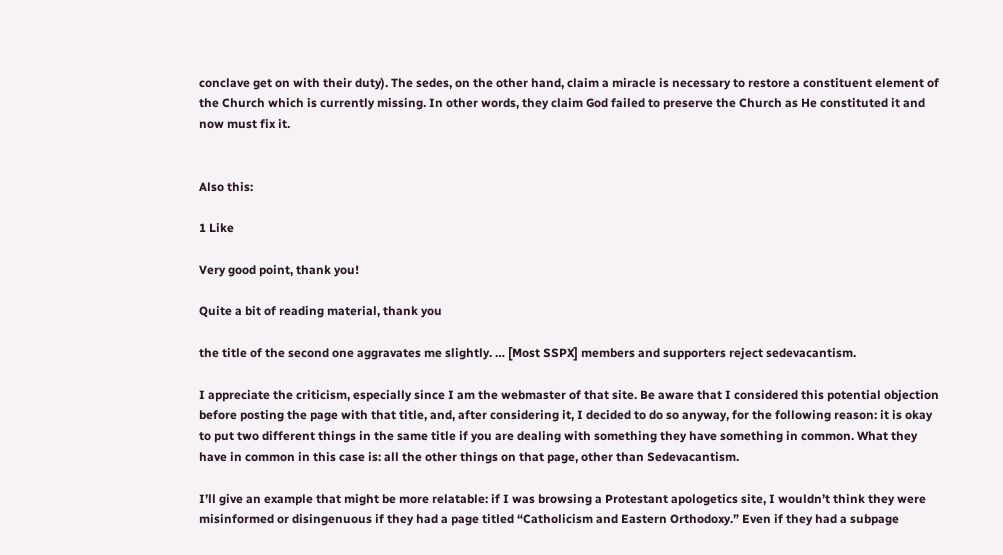conclave get on with their duty). The sedes, on the other hand, claim a miracle is necessary to restore a constituent element of the Church which is currently missing. In other words, they claim God failed to preserve the Church as He constituted it and now must fix it.


Also this:

1 Like

Very good point, thank you!

Quite a bit of reading material, thank you

the title of the second one aggravates me slightly. … [Most SSPX] members and supporters reject sedevacantism.

I appreciate the criticism, especially since I am the webmaster of that site. Be aware that I considered this potential objection before posting the page with that title, and, after considering it, I decided to do so anyway, for the following reason: it is okay to put two different things in the same title if you are dealing with something they have something in common. What they have in common in this case is: all the other things on that page, other than Sedevacantism.

I’ll give an example that might be more relatable: if I was browsing a Protestant apologetics site, I wouldn’t think they were misinformed or disingenuous if they had a page titled “Catholicism and Eastern Orthodoxy.” Even if they had a subpage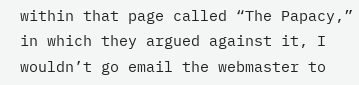within that page called “The Papacy,” in which they argued against it, I wouldn’t go email the webmaster to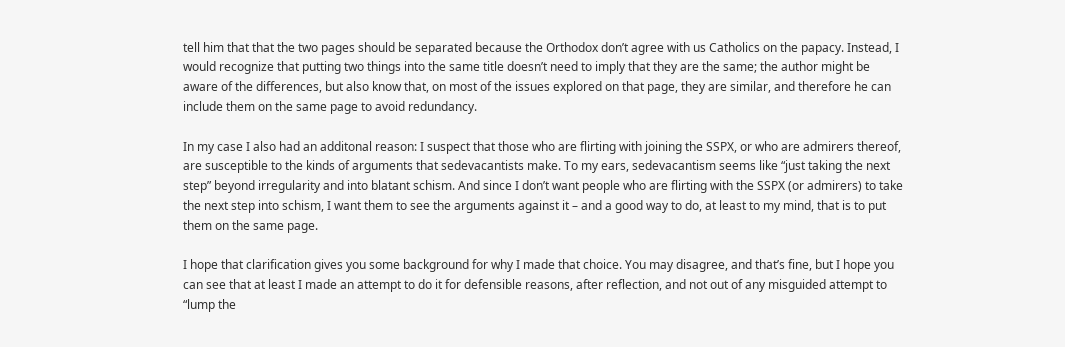tell him that that the two pages should be separated because the Orthodox don’t agree with us Catholics on the papacy. Instead, I would recognize that putting two things into the same title doesn’t need to imply that they are the same; the author might be aware of the differences, but also know that, on most of the issues explored on that page, they are similar, and therefore he can include them on the same page to avoid redundancy.

In my case I also had an additonal reason: I suspect that those who are flirting with joining the SSPX, or who are admirers thereof, are susceptible to the kinds of arguments that sedevacantists make. To my ears, sedevacantism seems like “just taking the next step” beyond irregularity and into blatant schism. And since I don’t want people who are flirting with the SSPX (or admirers) to take the next step into schism, I want them to see the arguments against it – and a good way to do, at least to my mind, that is to put them on the same page.

I hope that clarification gives you some background for why I made that choice. You may disagree, and that’s fine, but I hope you can see that at least I made an attempt to do it for defensible reasons, after reflection, and not out of any misguided attempt to “lump the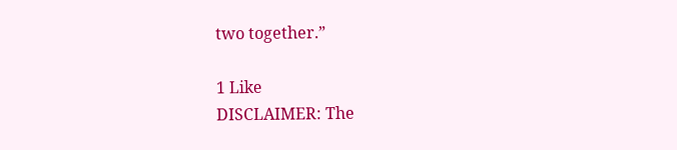two together.”

1 Like
DISCLAIMER: The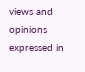views and opinions expressed in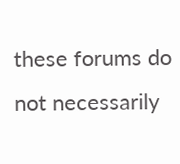these forums do not necessarily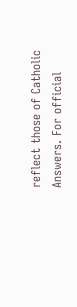reflect those of Catholic Answers. For official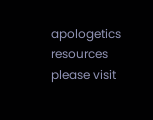apologetics resources please visit